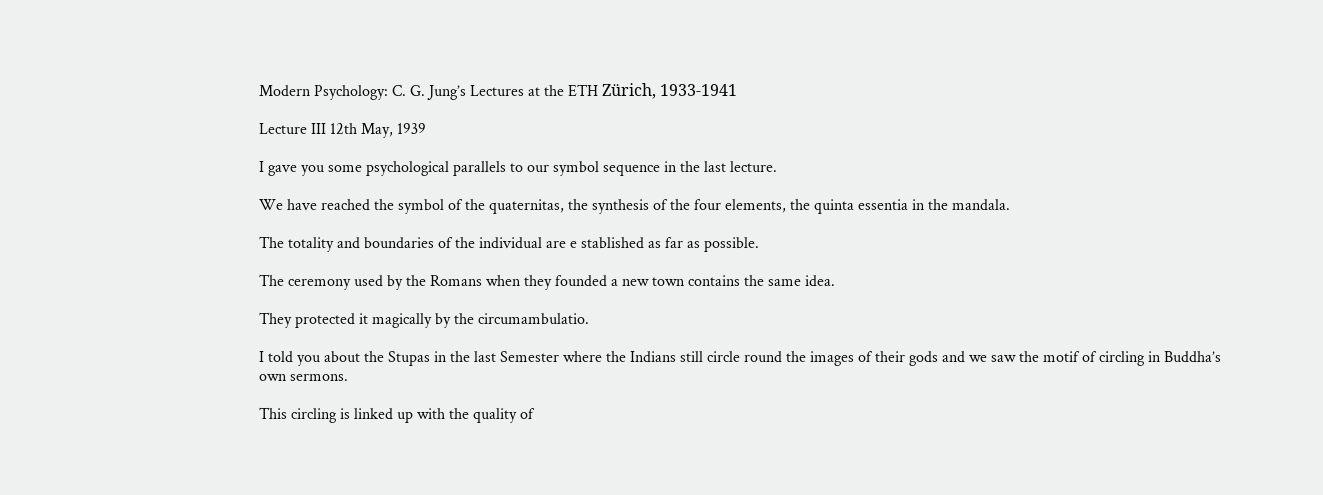Modern Psychology: C. G. Jung’s Lectures at the ETH Zürich, 1933-1941

Lecture III 12th May, 1939

I gave you some psychological parallels to our symbol sequence in the last lecture.

We have reached the symbol of the quaternitas, the synthesis of the four elements, the quinta essentia in the mandala.

The totality and boundaries of the individual are e stablished as far as possible.

The ceremony used by the Romans when they founded a new town contains the same idea.

They protected it magically by the circumambulatio.

I told you about the Stupas in the last Semester where the Indians still circle round the images of their gods and we saw the motif of circling in Buddha’s own sermons.

This circling is linked up with the quality of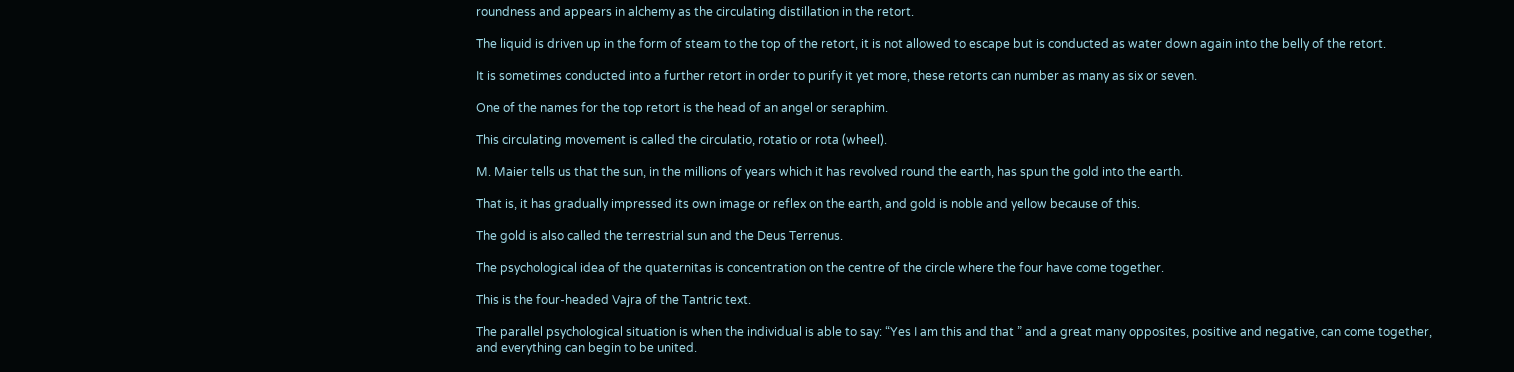roundness and appears in alchemy as the circulating distillation in the retort.

The liquid is driven up in the form of steam to the top of the retort, it is not allowed to escape but is conducted as water down again into the belly of the retort.

It is sometimes conducted into a further retort in order to purify it yet more, these retorts can number as many as six or seven.

One of the names for the top retort is the head of an angel or seraphim.

This circulating movement is called the circulatio, rotatio or rota (wheel).

M. Maier tells us that the sun, in the millions of years which it has revolved round the earth, has spun the gold into the earth.

That is, it has gradually impressed its own image or reflex on the earth, and gold is noble and yellow because of this.

The gold is also called the terrestrial sun and the Deus Terrenus.

The psychological idea of the quaternitas is concentration on the centre of the circle where the four have come together.

This is the four-headed Vajra of the Tantric text.

The parallel psychological situation is when the individual is able to say: “Yes I am this and that ” and a great many opposites, positive and negative, can come together, and everything can begin to be united.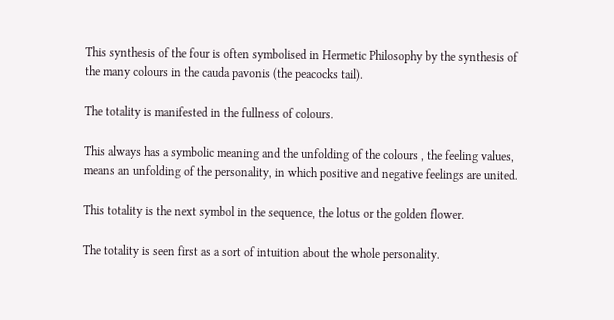This synthesis of the four is often symbolised in Hermetic Philosophy by the synthesis of the many colours in the cauda pavonis (the peacocks tail).

The totality is manifested in the fullness of colours.

This always has a symbolic meaning and the unfolding of the colours , the feeling values, means an unfolding of the personality, in which positive and negative feelings are united.

This totality is the next symbol in the sequence, the lotus or the golden flower.

The totality is seen first as a sort of intuition about the whole personality.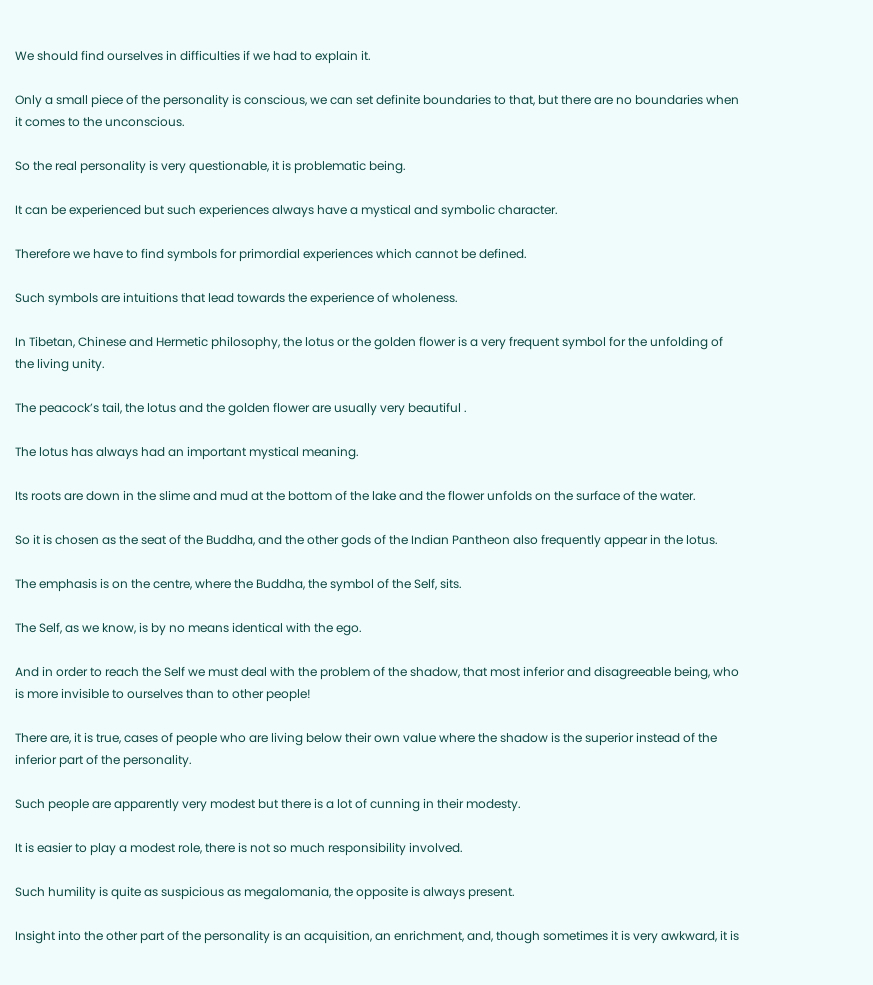We should find ourselves in difficulties if we had to explain it.

Only a small piece of the personality is conscious, we can set definite boundaries to that, but there are no boundaries when it comes to the unconscious.

So the real personality is very questionable, it is problematic being.

It can be experienced but such experiences always have a mystical and symbolic character.

Therefore we have to find symbols for primordial experiences which cannot be defined.

Such symbols are intuitions that lead towards the experience of wholeness.

In Tibetan, Chinese and Hermetic philosophy, the lotus or the golden flower is a very frequent symbol for the unfolding of the living unity.

The peacock’s tail, the lotus and the golden flower are usually very beautiful .

The lotus has always had an important mystical meaning.

Its roots are down in the slime and mud at the bottom of the lake and the flower unfolds on the surface of the water.

So it is chosen as the seat of the Buddha, and the other gods of the Indian Pantheon also frequently appear in the lotus.

The emphasis is on the centre, where the Buddha, the symbol of the Self, sits.

The Self, as we know, is by no means identical with the ego.

And in order to reach the Self we must deal with the problem of the shadow, that most inferior and disagreeable being, who is more invisible to ourselves than to other people!

There are, it is true, cases of people who are living below their own value where the shadow is the superior instead of the inferior part of the personality.

Such people are apparently very modest but there is a lot of cunning in their modesty.

It is easier to play a modest role, there is not so much responsibility involved.

Such humility is quite as suspicious as megalomania, the opposite is always present.

Insight into the other part of the personality is an acquisition, an enrichment, and, though sometimes it is very awkward, it is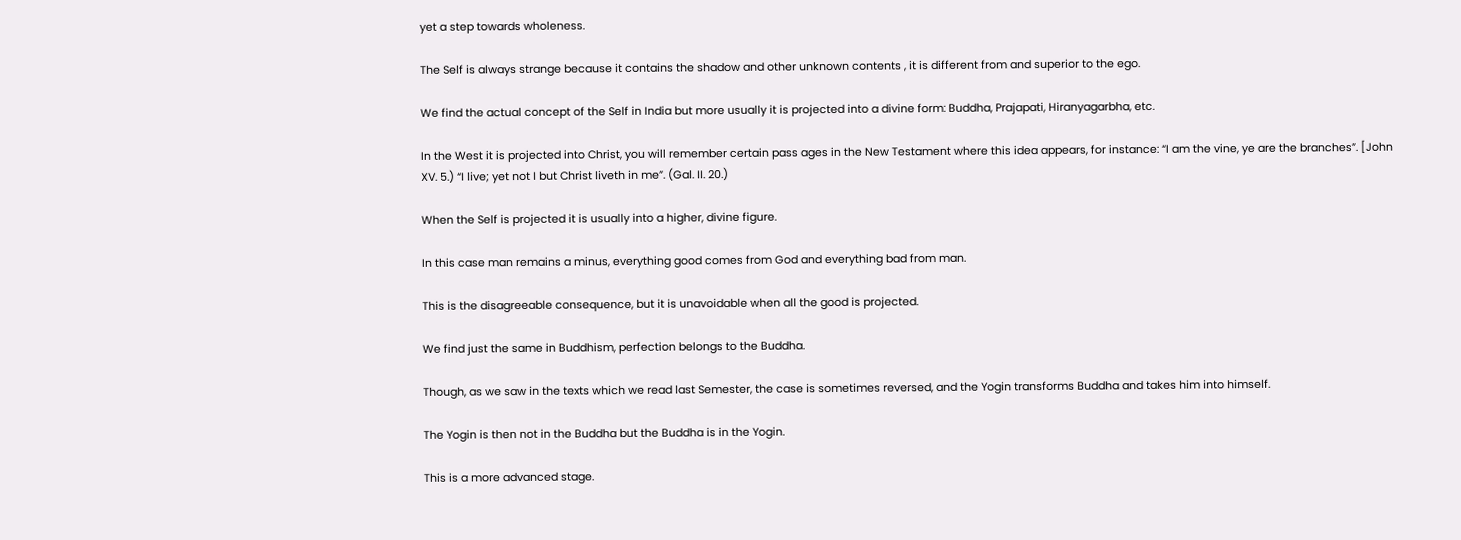yet a step towards wholeness.

The Self is always strange because it contains the shadow and other unknown contents , it is different from and superior to the ego.

We find the actual concept of the Self in India but more usually it is projected into a divine form: Buddha, Prajapati, Hiranyagarbha, etc.

In the West it is projected into Christ, you will remember certain pass ages in the New Testament where this idea appears, for instance: “I am the vine, ye are the branches”. [John XV. 5.) “I live; yet not I but Christ liveth in me”. (Gal. II. 20.)

When the Self is projected it is usually into a higher, divine figure.

In this case man remains a minus, everything good comes from God and everything bad from man.

This is the disagreeable consequence, but it is unavoidable when all the good is projected.

We find just the same in Buddhism, perfection belongs to the Buddha.

Though, as we saw in the texts which we read last Semester, the case is sometimes reversed, and the Yogin transforms Buddha and takes him into himself.

The Yogin is then not in the Buddha but the Buddha is in the Yogin.

This is a more advanced stage.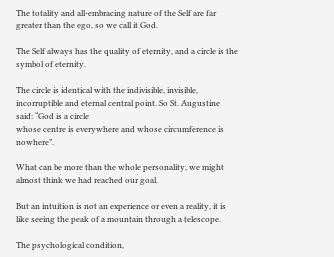The totality and all-embracing nature of the Self are far greater than the ego, so we call it God.

The Self always has the quality of eternity, and a circle is the symbol of eternity.

The circle is identical with the indivisible, invisible, incorruptible and eternal central point. So St. Augustine said: “God is a circle
whose centre is everywhere and whose circumference is nowhere”.

What can be more than the whole personality, we might almost think we had reached our goal.

But an intuition is not an experience or even a reality, it is like seeing the peak of a mountain through a telescope.

The psychological condition,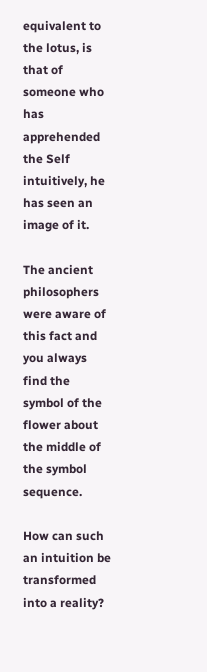equivalent to the lotus, is that of someone who has apprehended the Self intuitively, he has seen an image of it.

The ancient philosophers were aware of this fact and you always find the symbol of the flower about the middle of the symbol sequence.

How can such an intuition be transformed into a reality?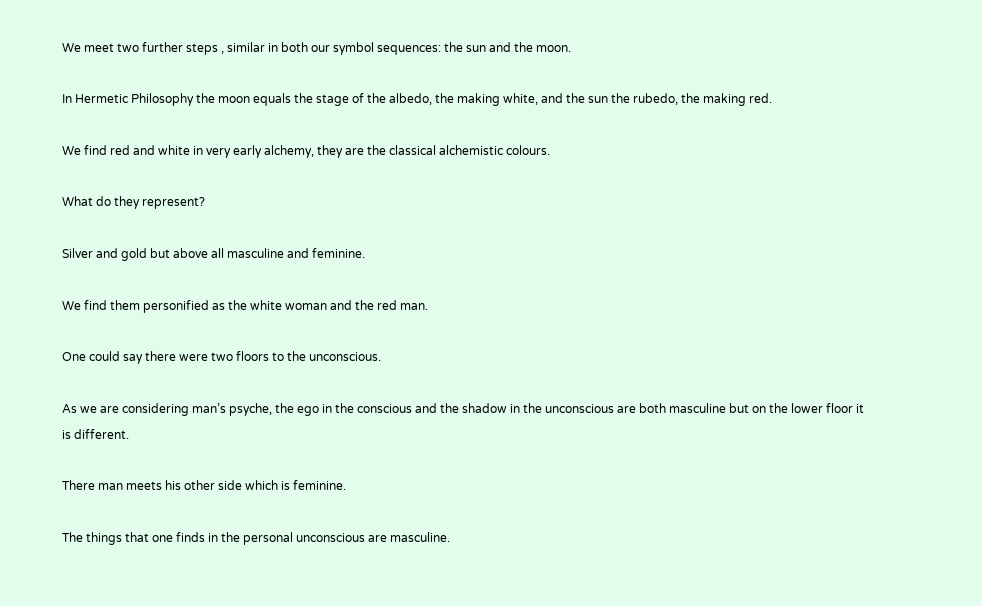We meet two further steps , similar in both our symbol sequences: the sun and the moon.

In Hermetic Philosophy the moon equals the stage of the albedo, the making white, and the sun the rubedo, the making red.

We find red and white in very early alchemy, they are the classical alchemistic colours.

What do they represent?

Silver and gold but above all masculine and feminine.

We find them personified as the white woman and the red man.

One could say there were two floors to the unconscious.

As we are considering man’s psyche, the ego in the conscious and the shadow in the unconscious are both masculine but on the lower floor it is different.

There man meets his other side which is feminine.

The things that one finds in the personal unconscious are masculine.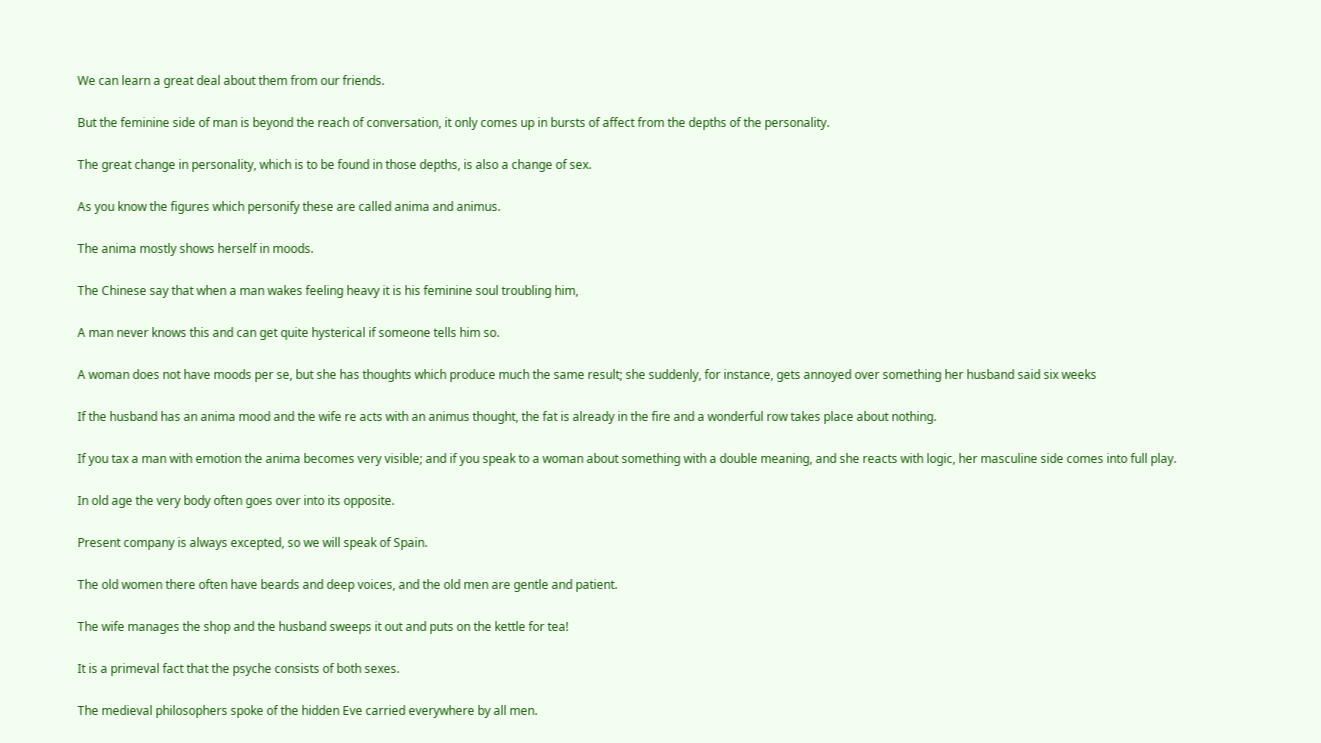We can learn a great deal about them from our friends.

But the feminine side of man is beyond the reach of conversation, it only comes up in bursts of affect from the depths of the personality.

The great change in personality, which is to be found in those depths, is also a change of sex.

As you know the figures which personify these are called anima and animus.

The anima mostly shows herself in moods.

The Chinese say that when a man wakes feeling heavy it is his feminine soul troubling him,

A man never knows this and can get quite hysterical if someone tells him so.

A woman does not have moods per se, but she has thoughts which produce much the same result; she suddenly, for instance, gets annoyed over something her husband said six weeks

If the husband has an anima mood and the wife re acts with an animus thought, the fat is already in the fire and a wonderful row takes place about nothing.

If you tax a man with emotion the anima becomes very visible; and if you speak to a woman about something with a double meaning, and she reacts with logic, her masculine side comes into full play.

In old age the very body often goes over into its opposite.

Present company is always excepted, so we will speak of Spain.

The old women there often have beards and deep voices, and the old men are gentle and patient.

The wife manages the shop and the husband sweeps it out and puts on the kettle for tea!

It is a primeval fact that the psyche consists of both sexes.

The medieval philosophers spoke of the hidden Eve carried everywhere by all men.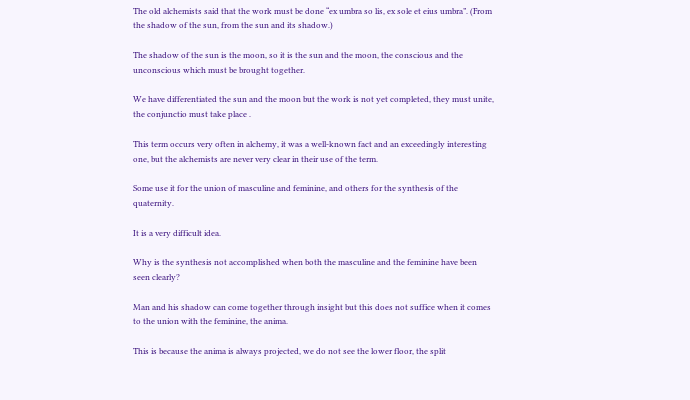The old alchemists said that the work must be done “ex umbra so lis, ex sole et eius umbra”. (From the shadow of the sun, from the sun and its shadow.)

The shadow of the sun is the moon, so it is the sun and the moon, the conscious and the unconscious which must be brought together.

We have differentiated the sun and the moon but the work is not yet completed, they must unite, the conjunctio must take place .

This term occurs very often in alchemy, it was a well-known fact and an exceedingly interesting one, but the alchemists are never very clear in their use of the term.

Some use it for the union of masculine and feminine, and others for the synthesis of the quaternity.

It is a very difficult idea.

Why is the synthesis not accomplished when both the masculine and the feminine have been seen clearly?

Man and his shadow can come together through insight but this does not suffice when it comes to the union with the feminine, the anima.

This is because the anima is always projected, we do not see the lower floor, the split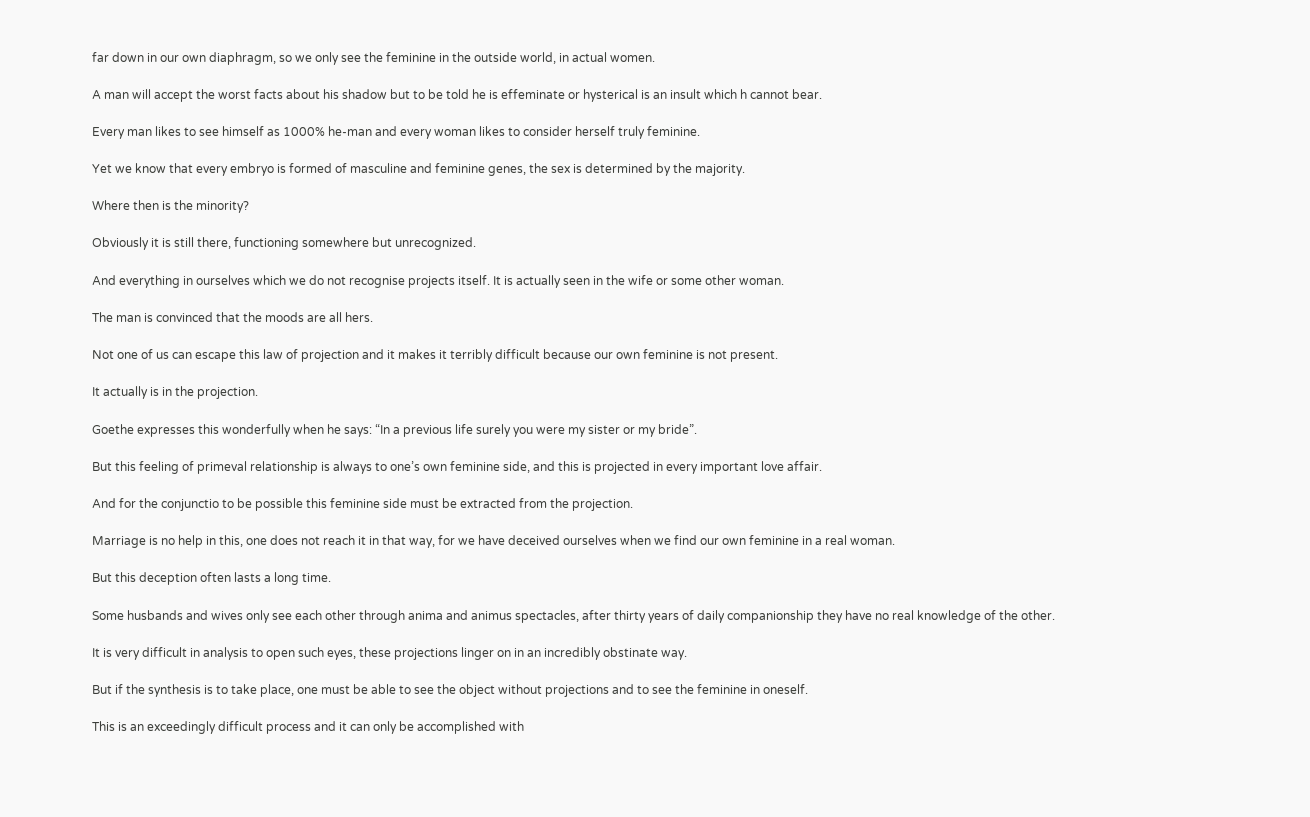far down in our own diaphragm, so we only see the feminine in the outside world, in actual women.

A man will accept the worst facts about his shadow but to be told he is effeminate or hysterical is an insult which h cannot bear.

Every man likes to see himself as 1000% he-man and every woman likes to consider herself truly feminine.

Yet we know that every embryo is formed of masculine and feminine genes, the sex is determined by the majority.

Where then is the minority?

Obviously it is still there, functioning somewhere but unrecognized.

And everything in ourselves which we do not recognise projects itself. It is actually seen in the wife or some other woman.

The man is convinced that the moods are all hers.

Not one of us can escape this law of projection and it makes it terribly difficult because our own feminine is not present.

It actually is in the projection.

Goethe expresses this wonderfully when he says: “In a previous life surely you were my sister or my bride”.

But this feeling of primeval relationship is always to one’s own feminine side, and this is projected in every important love affair.

And for the conjunctio to be possible this feminine side must be extracted from the projection.

Marriage is no help in this, one does not reach it in that way, for we have deceived ourselves when we find our own feminine in a real woman.

But this deception often lasts a long time.

Some husbands and wives only see each other through anima and animus spectacles, after thirty years of daily companionship they have no real knowledge of the other.

It is very difficult in analysis to open such eyes, these projections linger on in an incredibly obstinate way.

But if the synthesis is to take place, one must be able to see the object without projections and to see the feminine in oneself.

This is an exceedingly difficult process and it can only be accomplished with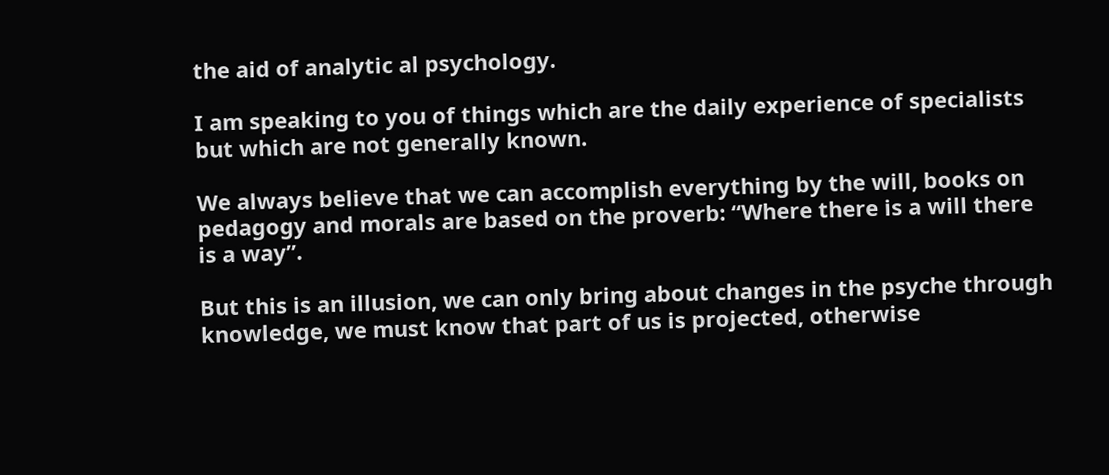the aid of analytic al psychology.

I am speaking to you of things which are the daily experience of specialists but which are not generally known.

We always believe that we can accomplish everything by the will, books on pedagogy and morals are based on the proverb: “Where there is a will there is a way”.

But this is an illusion, we can only bring about changes in the psyche through knowledge, we must know that part of us is projected, otherwise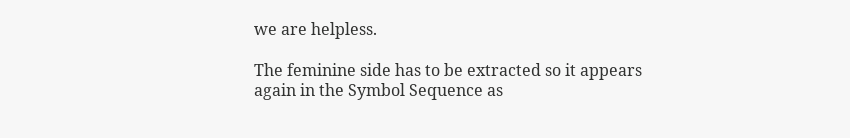we are helpless.

The feminine side has to be extracted so it appears again in the Symbol Sequence as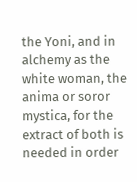the Yoni, and in alchemy as the white woman, the anima or soror mystica, for the extract of both is needed in order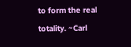to form the real totality. ~Carl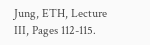Jung, ETH, Lecture III, Pages 112-115.